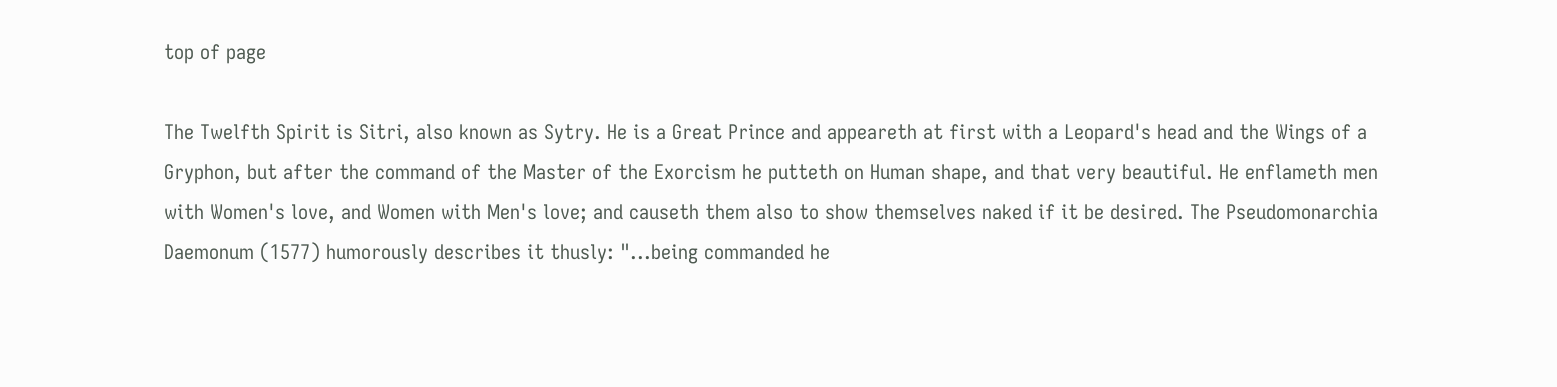top of page

The Twelfth Spirit is Sitri, also known as Sytry. He is a Great Prince and appeareth at first with a Leopard's head and the Wings of a Gryphon, but after the command of the Master of the Exorcism he putteth on Human shape, and that very beautiful. He enflameth men with Women's love, and Women with Men's love; and causeth them also to show themselves naked if it be desired. The Pseudomonarchia Daemonum (1577) humorously describes it thusly: "...being commanded he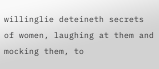willinglie deteineth secrets of women, laughing at them and mocking them, to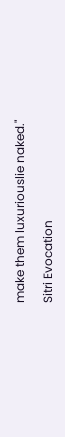make them luxuriouslie naked."

Sitri Evocation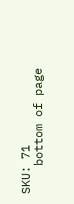SKU: 71
    bottom of page